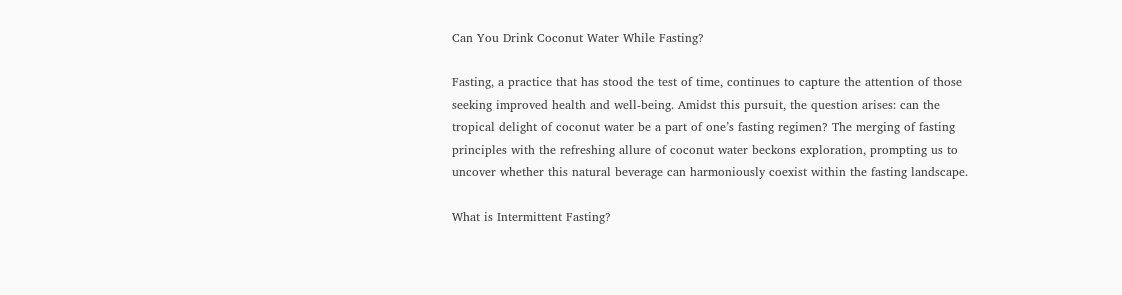Can You Drink Coconut Water While Fasting?

Fasting, a practice that has stood the test of time, continues to capture the attention of those seeking improved health and well-being. Amidst this pursuit, the question arises: can the tropical delight of coconut water be a part of one’s fasting regimen? The merging of fasting principles with the refreshing allure of coconut water beckons exploration, prompting us to uncover whether this natural beverage can harmoniously coexist within the fasting landscape.

What is Intermittent Fasting?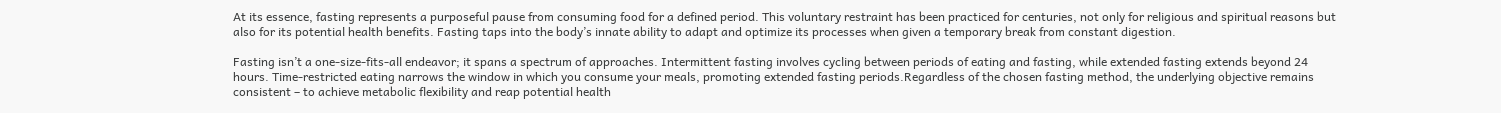At its essence, fasting represents a purposeful pause from consuming food for a defined period. This voluntary restraint has been practiced for centuries, not only for religious and spiritual reasons but also for its potential health benefits. Fasting taps into the body’s innate ability to adapt and optimize its processes when given a temporary break from constant digestion.

Fasting isn’t a one-size-fits-all endeavor; it spans a spectrum of approaches. Intermittent fasting involves cycling between periods of eating and fasting, while extended fasting extends beyond 24 hours. Time-restricted eating narrows the window in which you consume your meals, promoting extended fasting periods.Regardless of the chosen fasting method, the underlying objective remains consistent – to achieve metabolic flexibility and reap potential health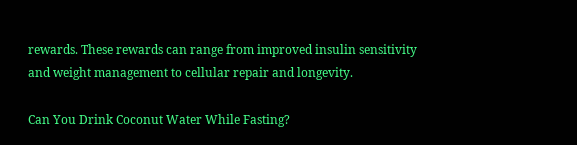rewards. These rewards can range from improved insulin sensitivity and weight management to cellular repair and longevity.

Can You Drink Coconut Water While Fasting?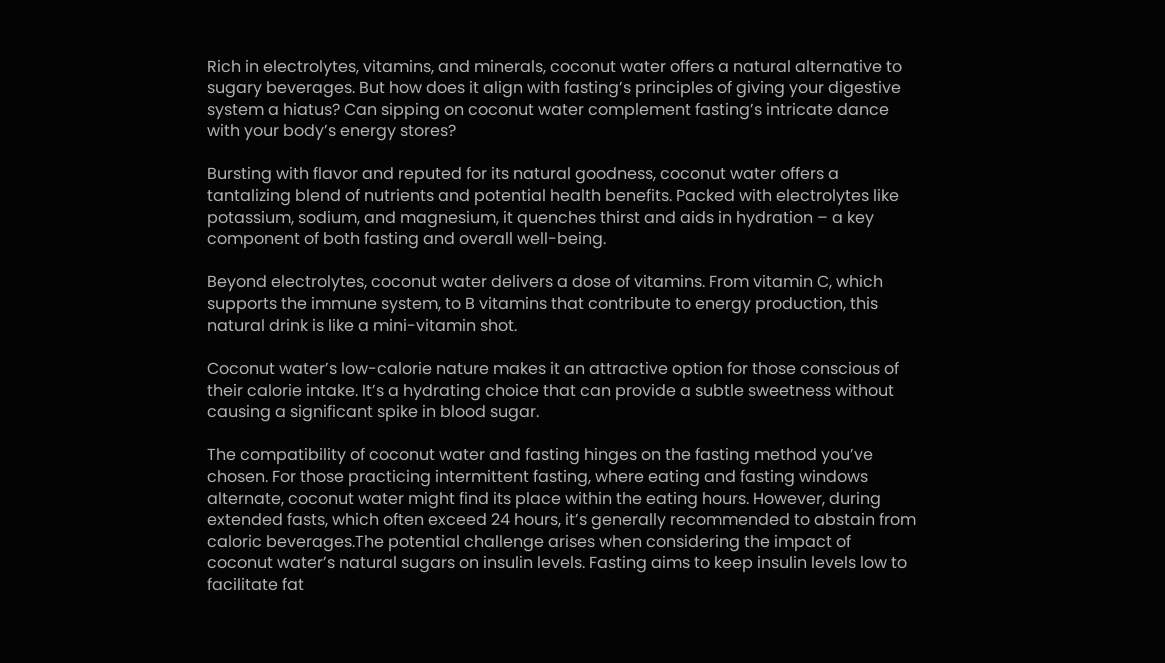Rich in electrolytes, vitamins, and minerals, coconut water offers a natural alternative to sugary beverages. But how does it align with fasting’s principles of giving your digestive system a hiatus? Can sipping on coconut water complement fasting’s intricate dance with your body’s energy stores?

Bursting with flavor and reputed for its natural goodness, coconut water offers a tantalizing blend of nutrients and potential health benefits. Packed with electrolytes like potassium, sodium, and magnesium, it quenches thirst and aids in hydration – a key component of both fasting and overall well-being.

Beyond electrolytes, coconut water delivers a dose of vitamins. From vitamin C, which supports the immune system, to B vitamins that contribute to energy production, this natural drink is like a mini-vitamin shot.

Coconut water’s low-calorie nature makes it an attractive option for those conscious of their calorie intake. It’s a hydrating choice that can provide a subtle sweetness without causing a significant spike in blood sugar.

The compatibility of coconut water and fasting hinges on the fasting method you’ve chosen. For those practicing intermittent fasting, where eating and fasting windows alternate, coconut water might find its place within the eating hours. However, during extended fasts, which often exceed 24 hours, it’s generally recommended to abstain from caloric beverages.The potential challenge arises when considering the impact of coconut water’s natural sugars on insulin levels. Fasting aims to keep insulin levels low to facilitate fat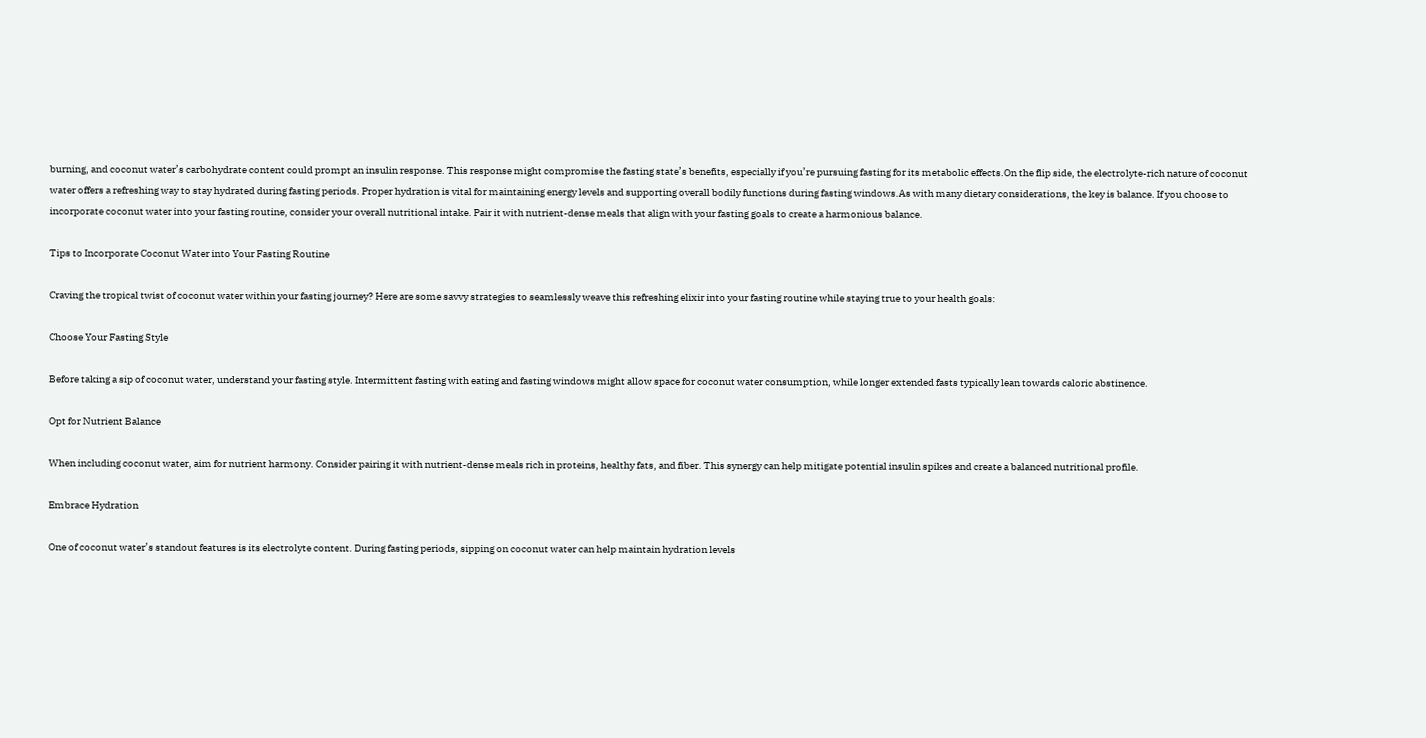burning, and coconut water’s carbohydrate content could prompt an insulin response. This response might compromise the fasting state’s benefits, especially if you’re pursuing fasting for its metabolic effects.On the flip side, the electrolyte-rich nature of coconut water offers a refreshing way to stay hydrated during fasting periods. Proper hydration is vital for maintaining energy levels and supporting overall bodily functions during fasting windows.As with many dietary considerations, the key is balance. If you choose to incorporate coconut water into your fasting routine, consider your overall nutritional intake. Pair it with nutrient-dense meals that align with your fasting goals to create a harmonious balance.

Tips to Incorporate Coconut Water into Your Fasting Routine

Craving the tropical twist of coconut water within your fasting journey? Here are some savvy strategies to seamlessly weave this refreshing elixir into your fasting routine while staying true to your health goals:

Choose Your Fasting Style

Before taking a sip of coconut water, understand your fasting style. Intermittent fasting with eating and fasting windows might allow space for coconut water consumption, while longer extended fasts typically lean towards caloric abstinence.

Opt for Nutrient Balance

When including coconut water, aim for nutrient harmony. Consider pairing it with nutrient-dense meals rich in proteins, healthy fats, and fiber. This synergy can help mitigate potential insulin spikes and create a balanced nutritional profile.

Embrace Hydration

One of coconut water’s standout features is its electrolyte content. During fasting periods, sipping on coconut water can help maintain hydration levels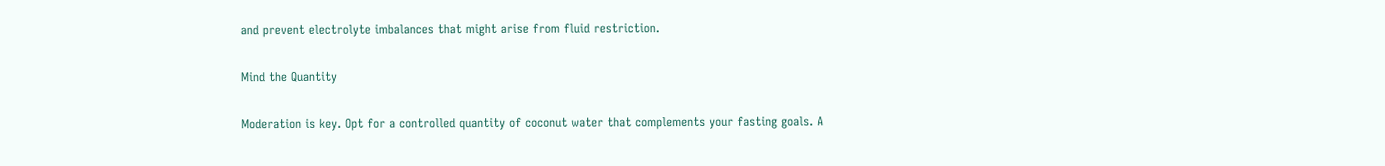and prevent electrolyte imbalances that might arise from fluid restriction.

Mind the Quantity

Moderation is key. Opt for a controlled quantity of coconut water that complements your fasting goals. A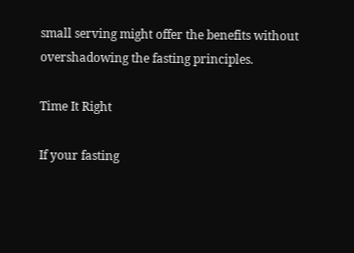small serving might offer the benefits without overshadowing the fasting principles.

Time It Right

If your fasting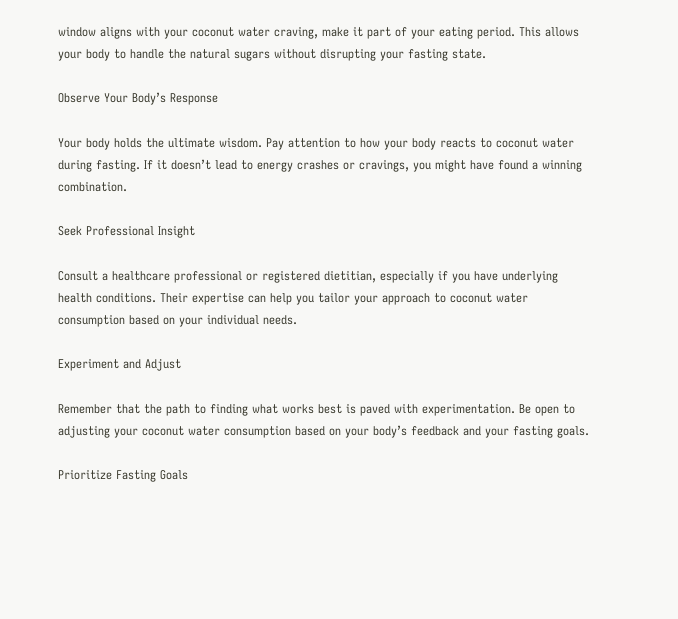window aligns with your coconut water craving, make it part of your eating period. This allows your body to handle the natural sugars without disrupting your fasting state.

Observe Your Body’s Response

Your body holds the ultimate wisdom. Pay attention to how your body reacts to coconut water during fasting. If it doesn’t lead to energy crashes or cravings, you might have found a winning combination.

Seek Professional Insight

Consult a healthcare professional or registered dietitian, especially if you have underlying health conditions. Their expertise can help you tailor your approach to coconut water consumption based on your individual needs.

Experiment and Adjust

Remember that the path to finding what works best is paved with experimentation. Be open to adjusting your coconut water consumption based on your body’s feedback and your fasting goals.

Prioritize Fasting Goals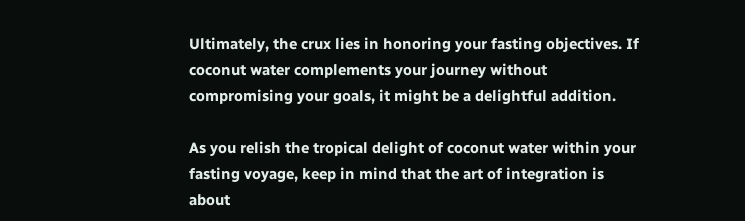Ultimately, the crux lies in honoring your fasting objectives. If coconut water complements your journey without compromising your goals, it might be a delightful addition.

As you relish the tropical delight of coconut water within your fasting voyage, keep in mind that the art of integration is about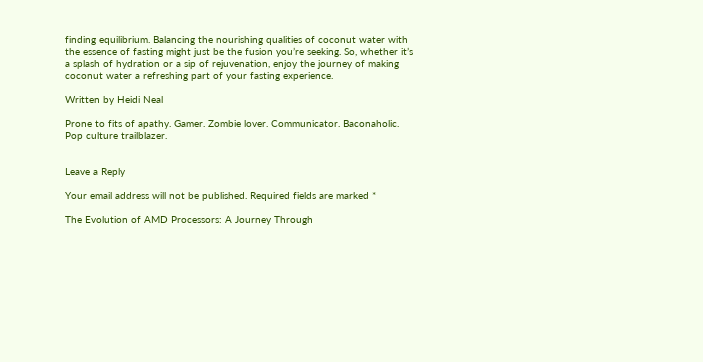finding equilibrium. Balancing the nourishing qualities of coconut water with the essence of fasting might just be the fusion you’re seeking. So, whether it’s a splash of hydration or a sip of rejuvenation, enjoy the journey of making coconut water a refreshing part of your fasting experience.

Written by Heidi Neal

Prone to fits of apathy. Gamer. Zombie lover. Communicator. Baconaholic. Pop culture trailblazer.


Leave a Reply

Your email address will not be published. Required fields are marked *

The Evolution of AMD Processors: A Journey Through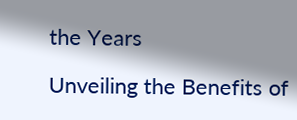the Years

Unveiling the Benefits of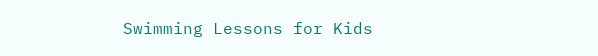Swimming Lessons for Kids